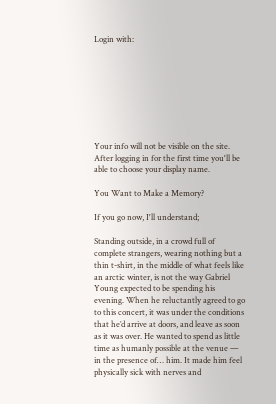Login with:








Your info will not be visible on the site. After logging in for the first time you'll be able to choose your display name.

You Want to Make a Memory?

If you go now, I'll understand;

Standing outside, in a crowd full of complete strangers, wearing nothing but a thin t-shirt, in the middle of what feels like an arctic winter, is not the way Gabriel Young expected to be spending his evening. When he reluctantly agreed to go to this concert, it was under the conditions that he’d arrive at doors, and leave as soon as it was over. He wanted to spend as little time as humanly possible at the venue — in the presence of… him. It made him feel physically sick with nerves and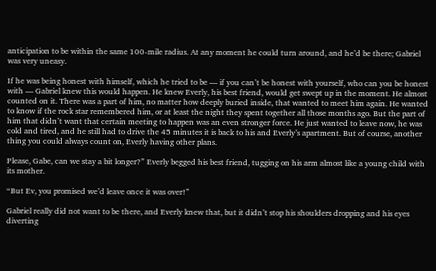anticipation to be within the same 100-mile radius. At any moment he could turn around, and he’d be there; Gabriel was very uneasy.

If he was being honest with himself, which he tried to be — if you can’t be honest with yourself, who can you be honest with — Gabriel knew this would happen. He knew Everly, his best friend, would get swept up in the moment. He almost counted on it. There was a part of him, no matter how deeply buried inside, that wanted to meet him again. He wanted to know if the rock star remembered him, or at least the night they spent together all those months ago. But the part of him that didn’t want that certain meeting to happen was an even stronger force. He just wanted to leave now, he was cold and tired, and he still had to drive the 45 minutes it is back to his and Everly’s apartment. But of course, another thing you could always count on, Everly having other plans.

Please, Gabe, can we stay a bit longer?” Everly begged his best friend, tugging on his arm almost like a young child with its mother.

“But Ev, you promised we’d leave once it was over!”

Gabriel really did not want to be there, and Everly knew that, but it didn’t stop his shoulders dropping and his eyes diverting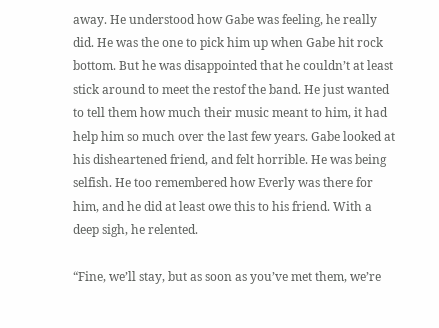away. He understood how Gabe was feeling, he really did. He was the one to pick him up when Gabe hit rock bottom. But he was disappointed that he couldn’t at least stick around to meet the restof the band. He just wanted to tell them how much their music meant to him, it had help him so much over the last few years. Gabe looked at his disheartened friend, and felt horrible. He was being selfish. He too remembered how Everly was there for him, and he did at least owe this to his friend. With a deep sigh, he relented.

“Fine, we’ll stay, but as soon as you’ve met them, we’re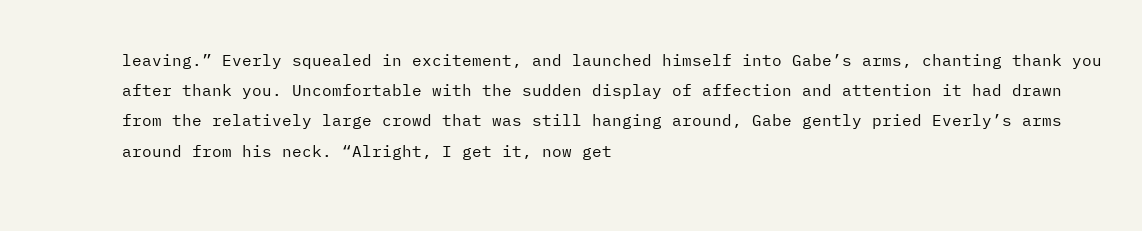leaving.” Everly squealed in excitement, and launched himself into Gabe’s arms, chanting thank you after thank you. Uncomfortable with the sudden display of affection and attention it had drawn from the relatively large crowd that was still hanging around, Gabe gently pried Everly’s arms around from his neck. “Alright, I get it, now get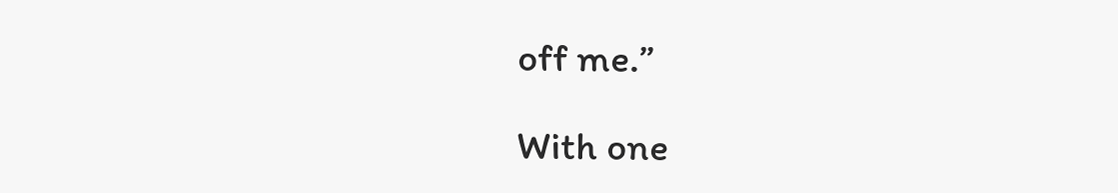off me.”

With one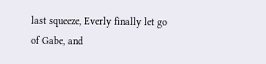last squeeze, Everly finally let go of Gabe, and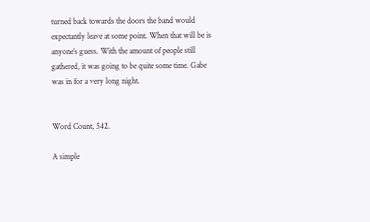turned back towards the doors the band would expectantly leave at some point. When that will be is anyone’s guess. With the amount of people still gathered, it was going to be quite some time. Gabe was in for a very long night.


Word Count, 542.

A simple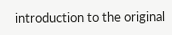introduction to the original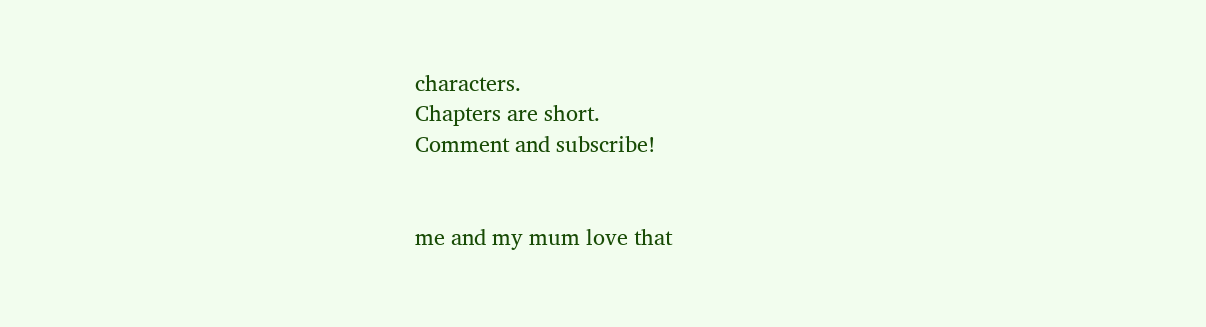characters.
Chapters are short.
Comment and subscribe!


me and my mum love that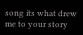song its what drew me to your story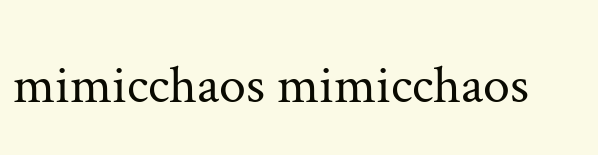mimicchaos mimicchaos